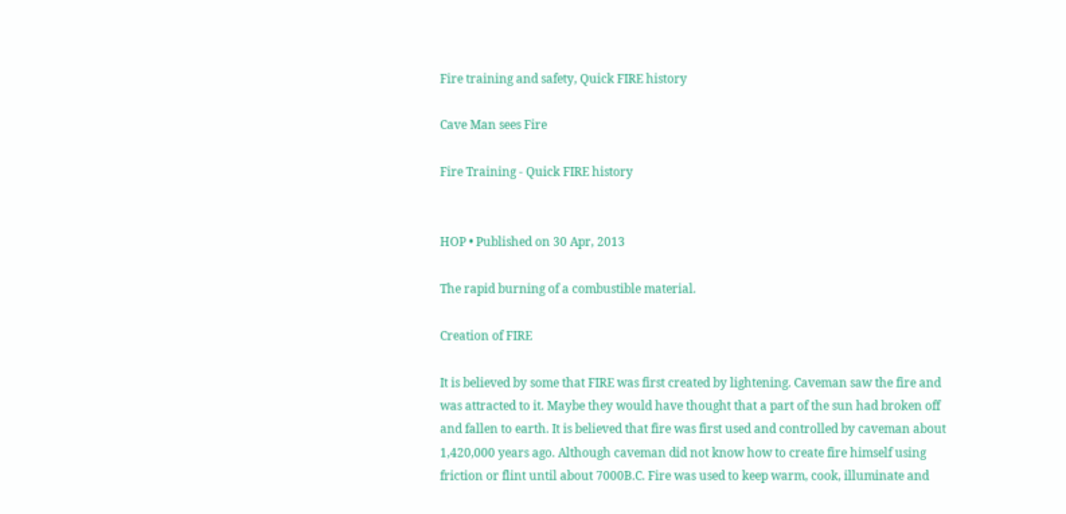Fire training and safety, Quick FIRE history

Cave Man sees Fire

Fire Training - Quick FIRE history


HOP • Published on 30 Apr, 2013

The rapid burning of a combustible material.

Creation of FIRE

It is believed by some that FIRE was first created by lightening. Caveman saw the fire and was attracted to it. Maybe they would have thought that a part of the sun had broken off and fallen to earth. It is believed that fire was first used and controlled by caveman about 1,420,000 years ago. Although caveman did not know how to create fire himself using friction or flint until about 7000B.C. Fire was used to keep warm, cook, illuminate and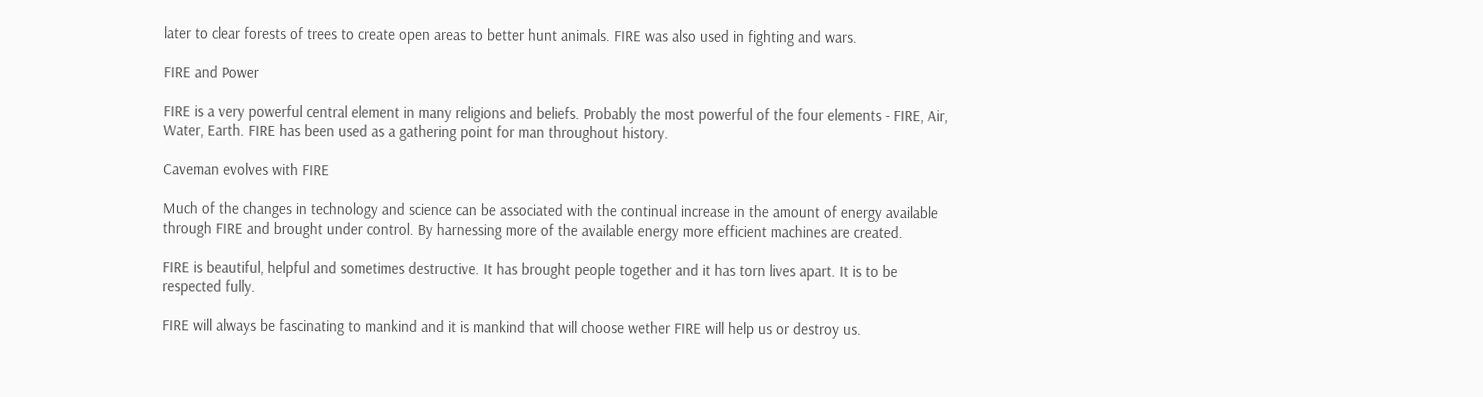later to clear forests of trees to create open areas to better hunt animals. FIRE was also used in fighting and wars.

FIRE and Power

FIRE is a very powerful central element in many religions and beliefs. Probably the most powerful of the four elements - FIRE, Air, Water, Earth. FIRE has been used as a gathering point for man throughout history.

Caveman evolves with FIRE

Much of the changes in technology and science can be associated with the continual increase in the amount of energy available through FIRE and brought under control. By harnessing more of the available energy more efficient machines are created.

FIRE is beautiful, helpful and sometimes destructive. It has brought people together and it has torn lives apart. It is to be respected fully.

FIRE will always be fascinating to mankind and it is mankind that will choose wether FIRE will help us or destroy us.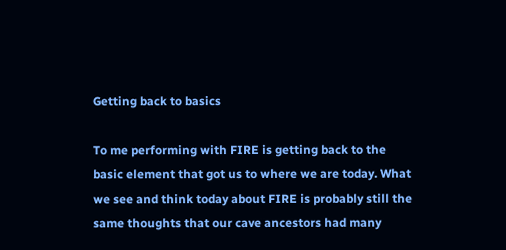Getting back to basics

To me performing with FIRE is getting back to the basic element that got us to where we are today. What we see and think today about FIRE is probably still the same thoughts that our cave ancestors had many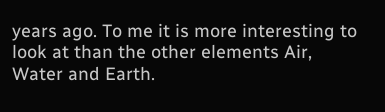years ago. To me it is more interesting to look at than the other elements Air, Water and Earth.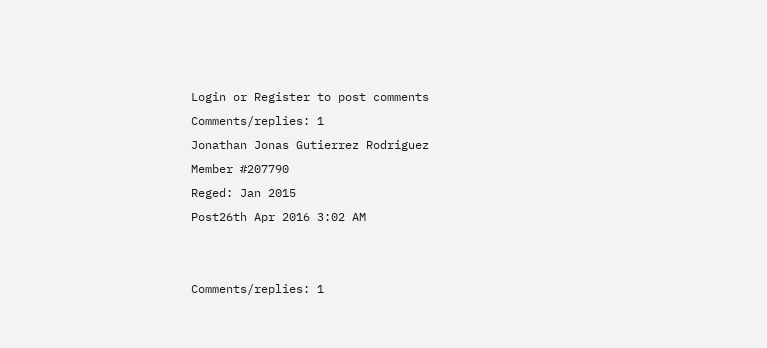Login or Register to post comments
Comments/replies: 1
Jonathan Jonas Gutierrez Rodriguez
Member #207790
Reged: Jan 2015
Post26th Apr 2016 3:02 AM


Comments/replies: 1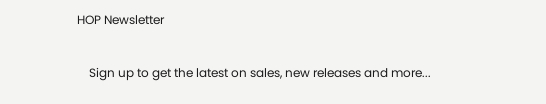HOP Newsletter

    Sign up to get the latest on sales, new releases and more...